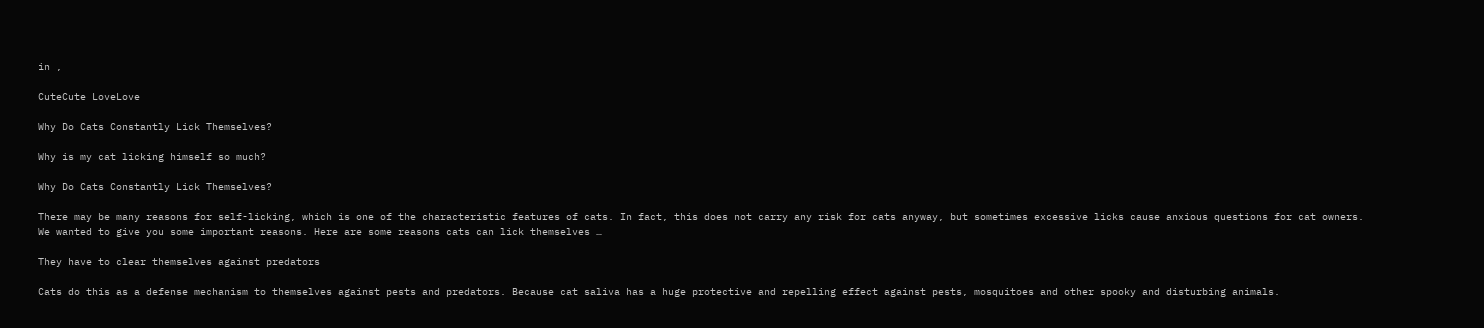in ,

CuteCute LoveLove

Why Do Cats Constantly Lick Themselves?

Why is my cat licking himself so much?

Why Do Cats Constantly Lick Themselves?

There may be many reasons for self-licking, which is one of the characteristic features of cats. In fact, this does not carry any risk for cats anyway, but sometimes excessive licks cause anxious questions for cat owners. We wanted to give you some important reasons. Here are some reasons cats can lick themselves …

They have to clear themselves against predators

Cats do this as a defense mechanism to themselves against pests and predators. Because cat saliva has a huge protective and repelling effect against pests, mosquitoes and other spooky and disturbing animals.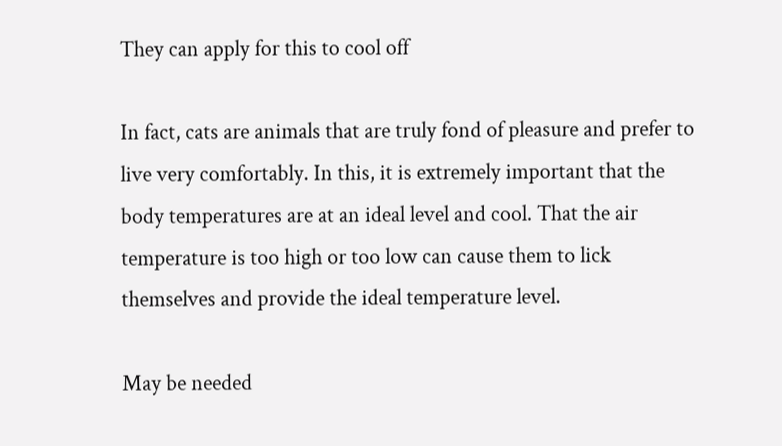They can apply for this to cool off

In fact, cats are animals that are truly fond of pleasure and prefer to live very comfortably. In this, it is extremely important that the body temperatures are at an ideal level and cool. That the air temperature is too high or too low can cause them to lick themselves and provide the ideal temperature level.

May be needed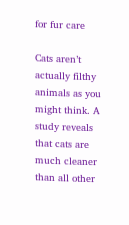for fur care

Cats aren’t actually filthy animals as you might think. A study reveals that cats are much cleaner than all other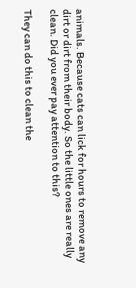animals. Because cats can lick for hours to remove any dirt or dirt from their body. So the little ones are really clean. Did you ever pay attention to this?

They can do this to clean the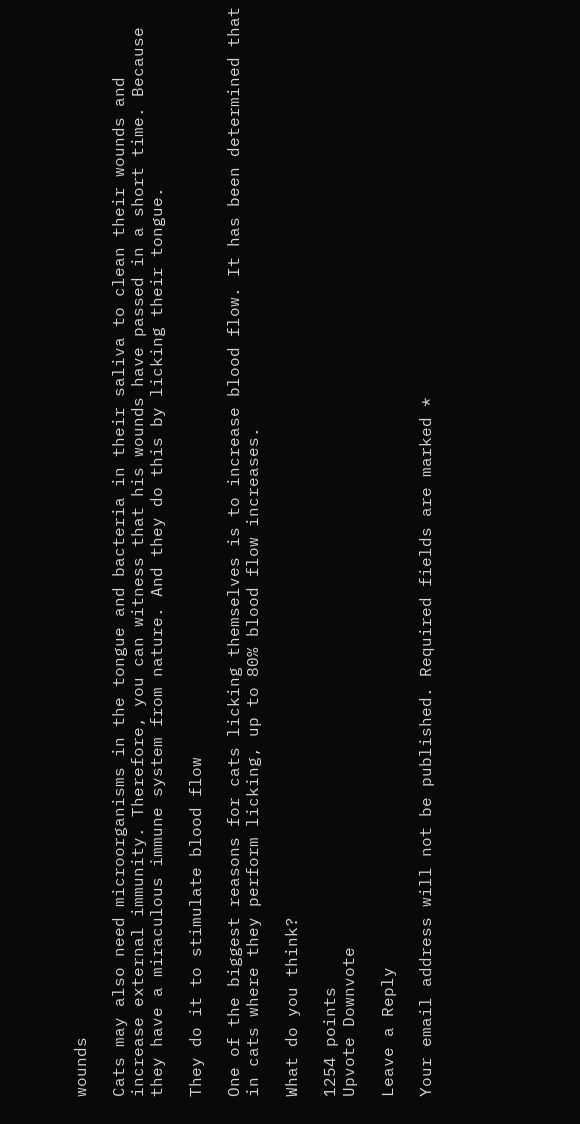wounds

Cats may also need microorganisms in the tongue and bacteria in their saliva to clean their wounds and increase external immunity. Therefore, you can witness that his wounds have passed in a short time. Because they have a miraculous immune system from nature. And they do this by licking their tongue.

They do it to stimulate blood flow

One of the biggest reasons for cats licking themselves is to increase blood flow. It has been determined that in cats where they perform licking, up to 80% blood flow increases.

What do you think?

1254 points
Upvote Downvote

Leave a Reply

Your email address will not be published. Required fields are marked *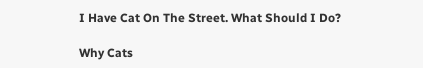I Have Cat On The Street. What Should I Do?

Why Cats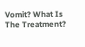Vomit? What Is The Treatment?